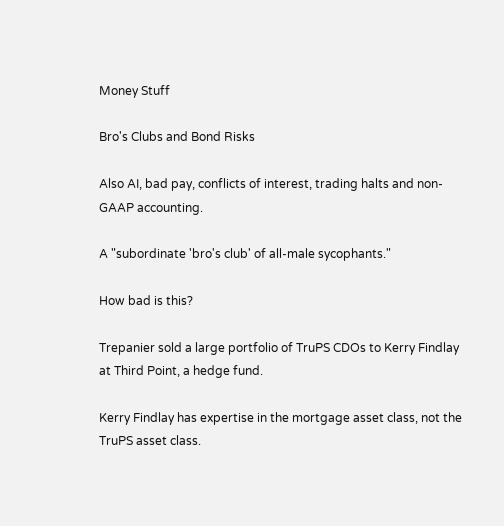Money Stuff

Bro's Clubs and Bond Risks

Also AI, bad pay, conflicts of interest, trading halts and non-GAAP accounting.

A "subordinate 'bro's club' of all-male sycophants."

How bad is this?

Trepanier sold a large portfolio of TruPS CDOs to Kerry Findlay at Third Point, a hedge fund.

Kerry Findlay has expertise in the mortgage asset class, not the TruPS asset class.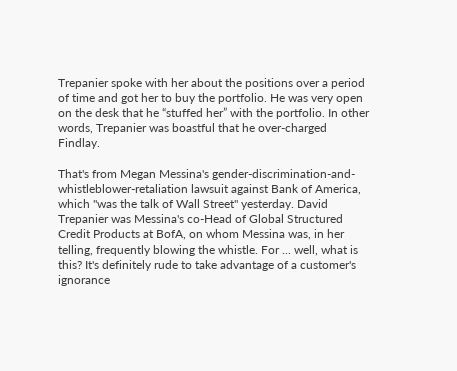Trepanier spoke with her about the positions over a period of time and got her to buy the portfolio. He was very open on the desk that he “stuffed her” with the portfolio. In other words, Trepanier was boastful that he over-charged Findlay.

That's from Megan Messina's gender-discrimination-and-whistleblower-retaliation lawsuit against Bank of America, which "was the talk of Wall Street" yesterday. David Trepanier was Messina's co-Head of Global Structured Credit Products at BofA, on whom Messina was, in her telling, frequently blowing the whistle. For ... well, what is this? It's definitely rude to take advantage of a customer's ignorance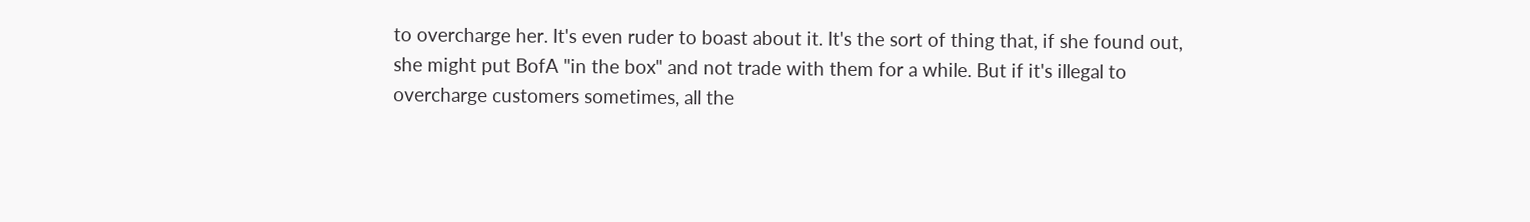to overcharge her. It's even ruder to boast about it. It's the sort of thing that, if she found out, she might put BofA "in the box" and not trade with them for a while. But if it's illegal to overcharge customers sometimes, all the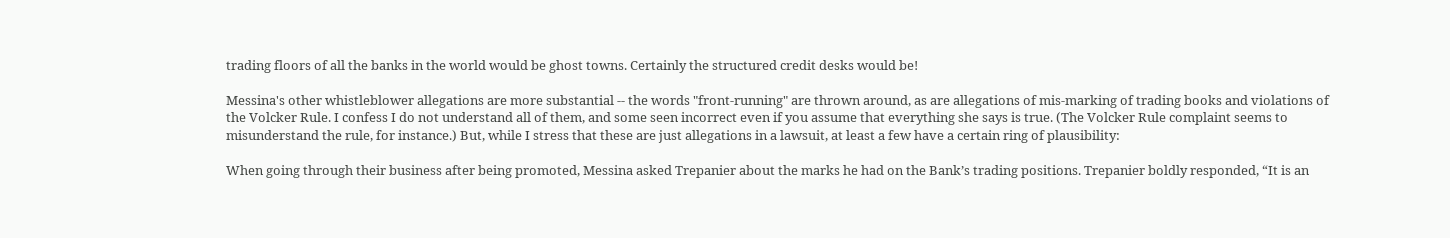trading floors of all the banks in the world would be ghost towns. Certainly the structured credit desks would be!

Messina's other whistleblower allegations are more substantial -- the words "front-running" are thrown around, as are allegations of mis-marking of trading books and violations of the Volcker Rule. I confess I do not understand all of them, and some seen incorrect even if you assume that everything she says is true. (The Volcker Rule complaint seems to misunderstand the rule, for instance.) But, while I stress that these are just allegations in a lawsuit, at least a few have a certain ring of plausibility:

When going through their business after being promoted, Messina asked Trepanier about the marks he had on the Bank’s trading positions. Trepanier boldly responded, “It is an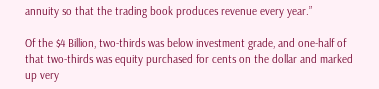annuity so that the trading book produces revenue every year.”

Of the $4 Billion, two-thirds was below investment grade, and one-half of that two-thirds was equity purchased for cents on the dollar and marked up very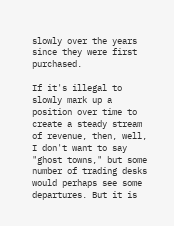slowly over the years since they were first purchased.

If it's illegal to slowly mark up a position over time to create a steady stream of revenue, then, well, I don't want to say "ghost towns," but some number of trading desks would perhaps see some departures. But it is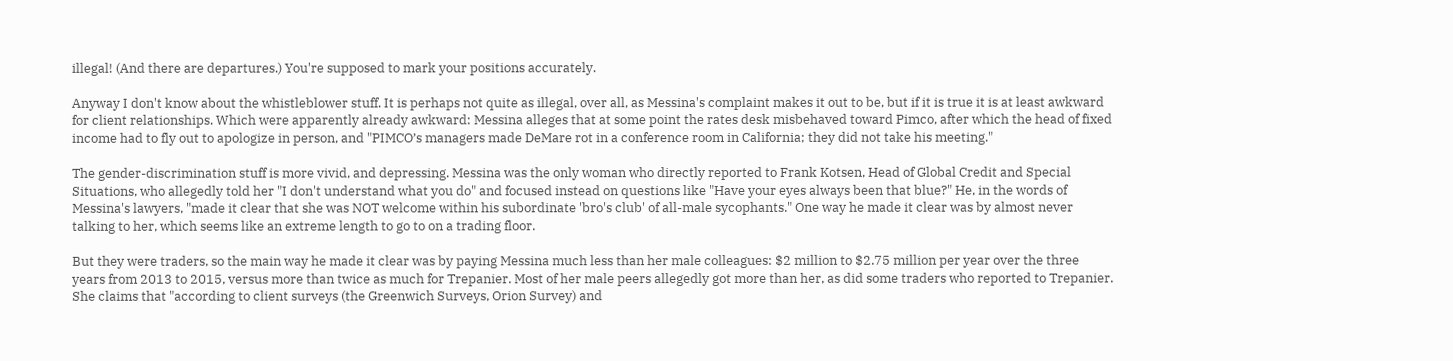illegal! (And there are departures.) You're supposed to mark your positions accurately.

Anyway I don't know about the whistleblower stuff. It is perhaps not quite as illegal, over all, as Messina's complaint makes it out to be, but if it is true it is at least awkward for client relationships. Which were apparently already awkward: Messina alleges that at some point the rates desk misbehaved toward Pimco, after which the head of fixed income had to fly out to apologize in person, and "PIMCO’s managers made DeMare rot in a conference room in California; they did not take his meeting."

The gender-discrimination stuff is more vivid, and depressing. Messina was the only woman who directly reported to Frank Kotsen, Head of Global Credit and Special Situations, who allegedly told her "I don't understand what you do" and focused instead on questions like "Have your eyes always been that blue?" He, in the words of Messina's lawyers, "made it clear that she was NOT welcome within his subordinate 'bro's club' of all-male sycophants." One way he made it clear was by almost never talking to her, which seems like an extreme length to go to on a trading floor.

But they were traders, so the main way he made it clear was by paying Messina much less than her male colleagues: $2 million to $2.75 million per year over the three years from 2013 to 2015, versus more than twice as much for Trepanier. Most of her male peers allegedly got more than her, as did some traders who reported to Trepanier. She claims that "according to client surveys (the Greenwich Surveys, Orion Survey) and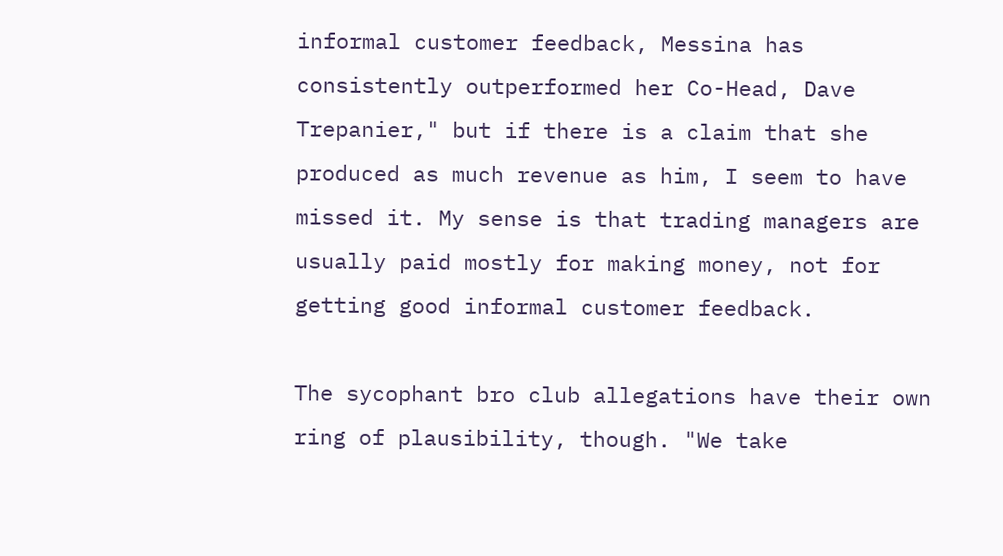informal customer feedback, Messina has consistently outperformed her Co-Head, Dave Trepanier," but if there is a claim that she produced as much revenue as him, I seem to have missed it. My sense is that trading managers are usually paid mostly for making money, not for getting good informal customer feedback.

The sycophant bro club allegations have their own ring of plausibility, though. "We take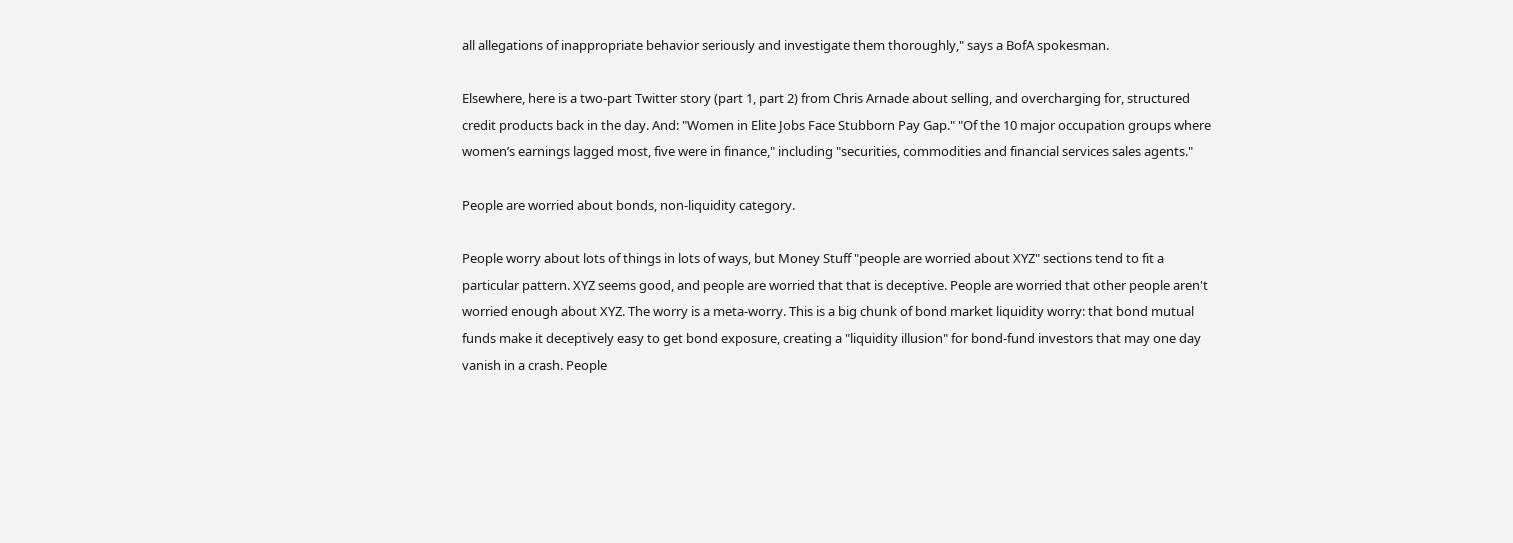all allegations of inappropriate behavior seriously and investigate them thoroughly," says a BofA spokesman.

Elsewhere, here is a two-part Twitter story (part 1, part 2) from Chris Arnade about selling, and overcharging for, structured credit products back in the day. And: "Women in Elite Jobs Face Stubborn Pay Gap." "Of the 10 major occupation groups where women’s earnings lagged most, five were in finance," including "securities, commodities and financial services sales agents."

People are worried about bonds, non-liquidity category.

People worry about lots of things in lots of ways, but Money Stuff "people are worried about XYZ" sections tend to fit a particular pattern. XYZ seems good, and people are worried that that is deceptive. People are worried that other people aren't worried enough about XYZ. The worry is a meta-worry. This is a big chunk of bond market liquidity worry: that bond mutual funds make it deceptively easy to get bond exposure, creating a "liquidity illusion" for bond-fund investors that may one day vanish in a crash. People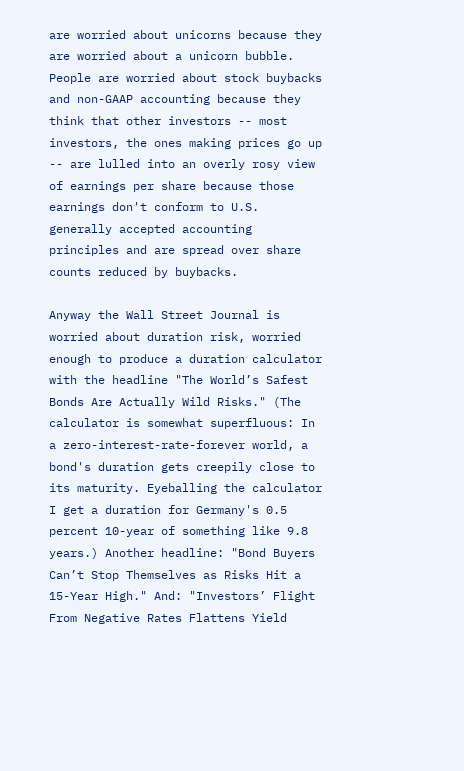are worried about unicorns because they are worried about a unicorn bubble. People are worried about stock buybacks and non-GAAP accounting because they think that other investors -- most investors, the ones making prices go up -- are lulled into an overly rosy view of earnings per share because those earnings don't conform to U.S. generally accepted accounting principles and are spread over share counts reduced by buybacks.

Anyway the Wall Street Journal is worried about duration risk, worried enough to produce a duration calculator with the headline "The World’s Safest Bonds Are Actually Wild Risks." (The calculator is somewhat superfluous: In a zero-interest-rate-forever world, a bond's duration gets creepily close to its maturity. Eyeballing the calculator I get a duration for Germany's 0.5 percent 10-year of something like 9.8 years.) Another headline: "Bond Buyers Can’t Stop Themselves as Risks Hit a 15-Year High." And: "Investors’ Flight From Negative Rates Flattens Yield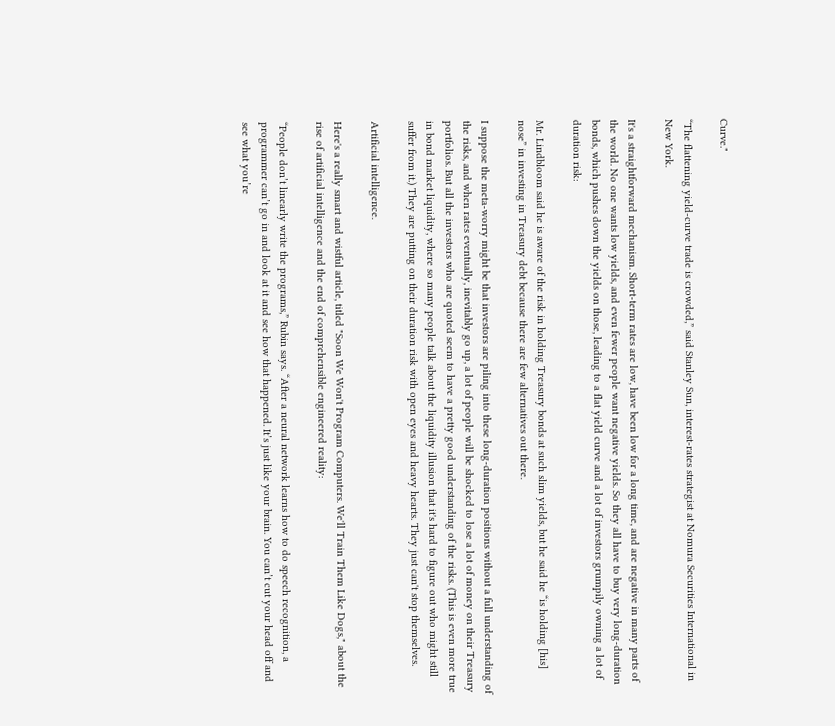Curve."

“The flattening yield-curve trade is crowded,” said Stanley Sun, interest-rates strategist at Nomura Securities International in New York.

It's a straightforward mechanism. Short-term rates are low, have been low for a long time, and are negative in many parts of the world. No one wants low yields, and even fewer people want negative yields. So they all have to buy very long-duration bonds, which pushes down the yields on those, leading to a flat yield curve and a lot of investors grumpily owning a lot of duration risk:

Mr. Lindbloom said he is aware of the risk in holding Treasury bonds at such slim yields, but he said he “is holding [his] nose” in investing in Treasury debt because there are few alternatives out there.

I suppose the meta-worry might be that investors are piling into these long-duration positions without a full understanding of the risks, and when rates eventually, inevitably go up, a lot of people will be shocked to lose a lot of money on their Treasury portfolios. But all the investors who are quoted seem to have a pretty good understanding of the risks. (This is even more true in bond market liquidity, where so many people talk about the liquidity illusion that it's hard to figure out who might still suffer from it.) They are putting on their duration risk with open eyes and heavy hearts. They just can't stop themselves.

Artificial intelligence.

Here's a really smart and wistful article, titled "Soon We Won't Program Computers. We'll Train Them Like Dogs," about the rise of artificial intelligence and the end of comprehensible engineered reality:

“People don’t linearly write the programs,” Rubin says. “After a neural network learns how to do speech recognition, a programmer can’t go in and look at it and see how that happened. It’s just like your brain. You can’t cut your head off and see what you’re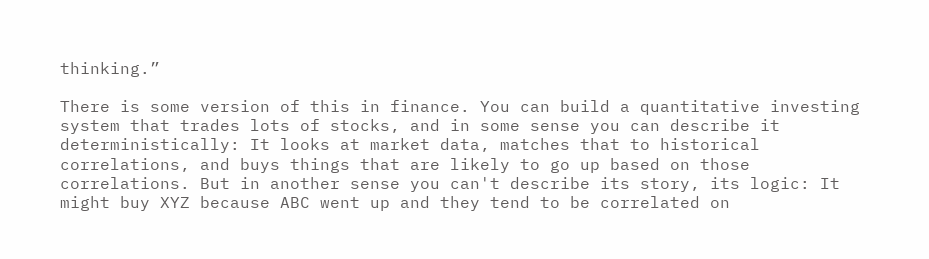thinking.”

There is some version of this in finance. You can build a quantitative investing system that trades lots of stocks, and in some sense you can describe it deterministically: It looks at market data, matches that to historical correlations, and buys things that are likely to go up based on those correlations. But in another sense you can't describe its story, its logic: It might buy XYZ because ABC went up and they tend to be correlated on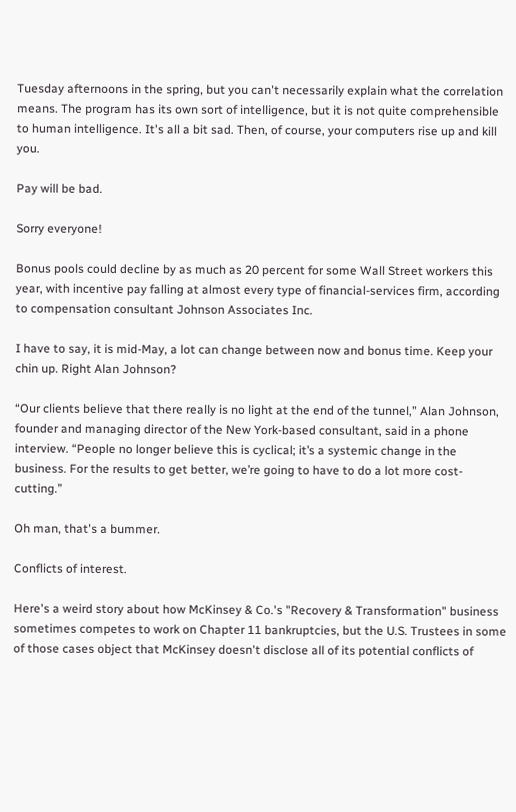Tuesday afternoons in the spring, but you can't necessarily explain what the correlation means. The program has its own sort of intelligence, but it is not quite comprehensible to human intelligence. It's all a bit sad. Then, of course, your computers rise up and kill you.

Pay will be bad.

Sorry everyone!

Bonus pools could decline by as much as 20 percent for some Wall Street workers this year, with incentive pay falling at almost every type of financial-services firm, according to compensation consultant Johnson Associates Inc.

I have to say, it is mid-May, a lot can change between now and bonus time. Keep your chin up. Right Alan Johnson?

“Our clients believe that there really is no light at the end of the tunnel,” Alan Johnson, founder and managing director of the New York-based consultant, said in a phone interview. “People no longer believe this is cyclical; it’s a systemic change in the business. For the results to get better, we’re going to have to do a lot more cost-cutting.”

Oh man, that's a bummer.

Conflicts of interest.

Here's a weird story about how McKinsey & Co.'s "Recovery & Transformation" business sometimes competes to work on Chapter 11 bankruptcies, but the U.S. Trustees in some of those cases object that McKinsey doesn't disclose all of its potential conflicts of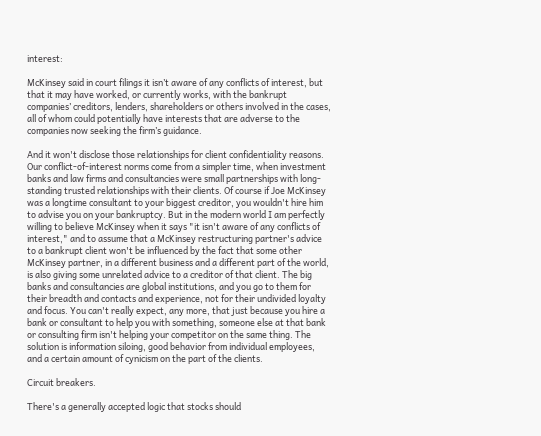interest:

McKinsey said in court filings it isn’t aware of any conflicts of interest, but that it may have worked, or currently works, with the bankrupt companies’ creditors, lenders, shareholders or others involved in the cases, all of whom could potentially have interests that are adverse to the companies now seeking the firm’s guidance.

And it won't disclose those relationships for client confidentiality reasons. Our conflict-of-interest norms come from a simpler time, when investment banks and law firms and consultancies were small partnerships with long-standing trusted relationships with their clients. Of course if Joe McKinsey was a longtime consultant to your biggest creditor, you wouldn't hire him to advise you on your bankruptcy. But in the modern world I am perfectly willing to believe McKinsey when it says "it isn't aware of any conflicts of interest," and to assume that a McKinsey restructuring partner's advice to a bankrupt client won't be influenced by the fact that some other McKinsey partner, in a different business and a different part of the world, is also giving some unrelated advice to a creditor of that client. The big banks and consultancies are global institutions, and you go to them for their breadth and contacts and experience, not for their undivided loyalty and focus. You can't really expect, any more, that just because you hire a bank or consultant to help you with something, someone else at that bank or consulting firm isn't helping your competitor on the same thing. The solution is information siloing, good behavior from individual employees, and a certain amount of cynicism on the part of the clients.

Circuit breakers.

There's a generally accepted logic that stocks should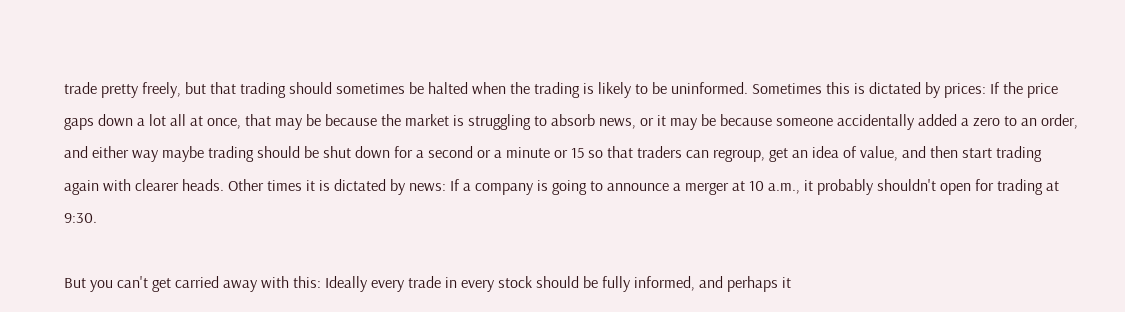trade pretty freely, but that trading should sometimes be halted when the trading is likely to be uninformed. Sometimes this is dictated by prices: If the price gaps down a lot all at once, that may be because the market is struggling to absorb news, or it may be because someone accidentally added a zero to an order, and either way maybe trading should be shut down for a second or a minute or 15 so that traders can regroup, get an idea of value, and then start trading again with clearer heads. Other times it is dictated by news: If a company is going to announce a merger at 10 a.m., it probably shouldn't open for trading at 9:30.

But you can't get carried away with this: Ideally every trade in every stock should be fully informed, and perhaps it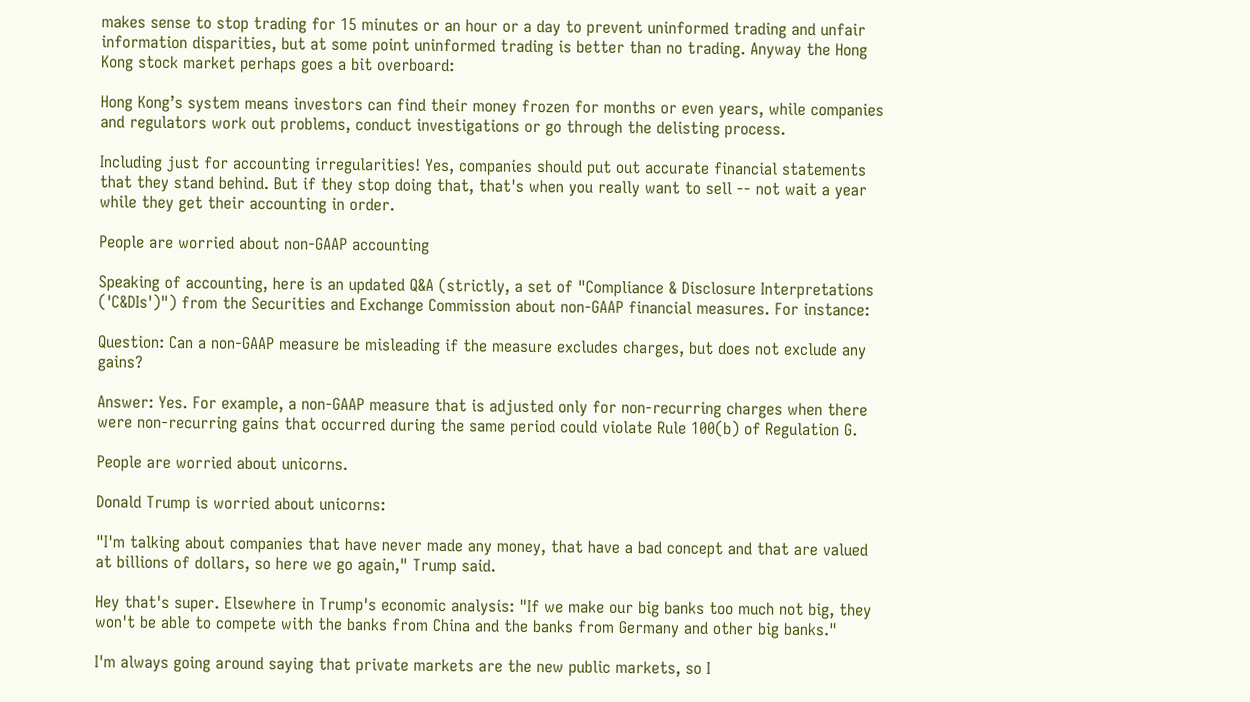makes sense to stop trading for 15 minutes or an hour or a day to prevent uninformed trading and unfair information disparities, but at some point uninformed trading is better than no trading. Anyway the Hong Kong stock market perhaps goes a bit overboard:

Hong Kong’s system means investors can find their money frozen for months or even years, while companies and regulators work out problems, conduct investigations or go through the delisting process.

Including just for accounting irregularities! Yes, companies should put out accurate financial statements that they stand behind. But if they stop doing that, that's when you really want to sell -- not wait a year while they get their accounting in order.

People are worried about non-GAAP accounting

Speaking of accounting, here is an updated Q&A (strictly, a set of "Compliance & Disclosure Interpretations ('C&DIs')") from the Securities and Exchange Commission about non-GAAP financial measures. For instance:

Question: Can a non-GAAP measure be misleading if the measure excludes charges, but does not exclude any gains?

Answer: Yes. For example, a non-GAAP measure that is adjusted only for non-recurring charges when there were non-recurring gains that occurred during the same period could violate Rule 100(b) of Regulation G.

People are worried about unicorns.

Donald Trump is worried about unicorns:

"I'm talking about companies that have never made any money, that have a bad concept and that are valued at billions of dollars, so here we go again," Trump said.

Hey that's super. Elsewhere in Trump's economic analysis: "If we make our big banks too much not big, they won't be able to compete with the banks from China and the banks from Germany and other big banks."

I'm always going around saying that private markets are the new public markets, so I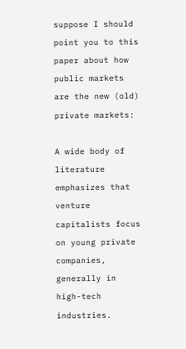suppose I should point you to this paper about how public markets are the new (old) private markets:

A wide body of literature emphasizes that venture capitalists focus on young private companies, generally in high-tech industries.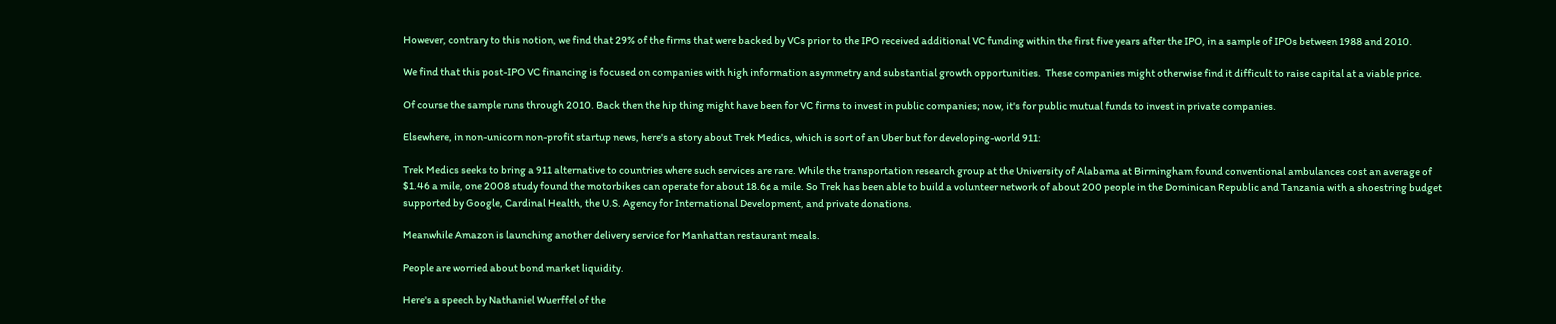However, contrary to this notion, we find that 29% of the firms that were backed by VCs prior to the IPO received additional VC funding within the first five years after the IPO, in a sample of IPOs between 1988 and 2010.

We find that this post-IPO VC financing is focused on companies with high information asymmetry and substantial growth opportunities.  These companies might otherwise find it difficult to raise capital at a viable price.

Of course the sample runs through 2010. Back then the hip thing might have been for VC firms to invest in public companies; now, it's for public mutual funds to invest in private companies.

Elsewhere, in non-unicorn non-profit startup news, here's a story about Trek Medics, which is sort of an Uber but for developing-world 911:

Trek Medics seeks to bring a 911 alternative to countries where such services are rare. While the transportation research group at the University of Alabama at Birmingham found conventional ambulances cost an average of $1.46 a mile, one 2008 study found the motorbikes can operate for about 18.6¢ a mile. So Trek has been able to build a volunteer network of about 200 people in the Dominican Republic and Tanzania with a shoestring budget supported by Google, Cardinal Health, the U.S. Agency for International Development, and private donations.

Meanwhile Amazon is launching another delivery service for Manhattan restaurant meals.

People are worried about bond market liquidity.

Here's a speech by Nathaniel Wuerffel of the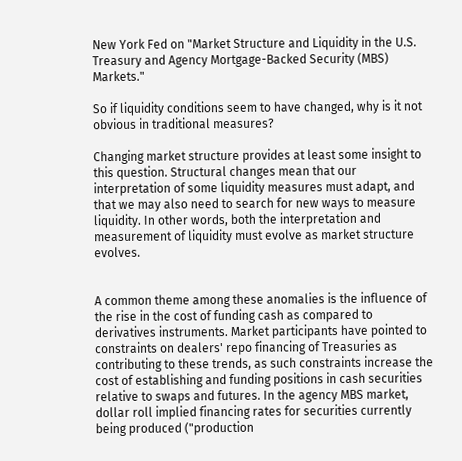New York Fed on "Market Structure and Liquidity in the U.S. Treasury and Agency Mortgage-Backed Security (MBS) Markets."

So if liquidity conditions seem to have changed, why is it not obvious in traditional measures?

Changing market structure provides at least some insight to this question. Structural changes mean that our interpretation of some liquidity measures must adapt, and that we may also need to search for new ways to measure liquidity. In other words, both the interpretation and measurement of liquidity must evolve as market structure evolves.


A common theme among these anomalies is the influence of the rise in the cost of funding cash as compared to derivatives instruments. Market participants have pointed to constraints on dealers' repo financing of Treasuries as contributing to these trends, as such constraints increase the cost of establishing and funding positions in cash securities relative to swaps and futures. In the agency MBS market, dollar roll implied financing rates for securities currently being produced ("production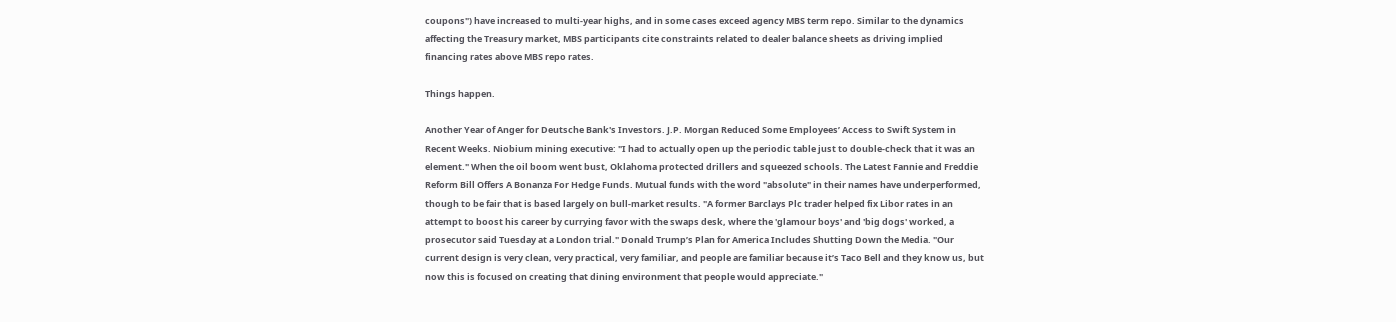coupons") have increased to multi-year highs, and in some cases exceed agency MBS term repo. Similar to the dynamics affecting the Treasury market, MBS participants cite constraints related to dealer balance sheets as driving implied financing rates above MBS repo rates.

Things happen.

Another Year of Anger for Deutsche Bank's Investors. J.P. Morgan Reduced Some Employees’ Access to Swift System in Recent Weeks. Niobium mining executive: "I had to actually open up the periodic table just to double-check that it was an element." When the oil boom went bust, Oklahoma protected drillers and squeezed schools. The Latest Fannie and Freddie Reform Bill Offers A Bonanza For Hedge Funds. Mutual funds with the word "absolute" in their names have underperformed, though to be fair that is based largely on bull-market results. "A former Barclays Plc trader helped fix Libor rates in an attempt to boost his career by currying favor with the swaps desk, where the 'glamour boys' and 'big dogs' worked, a prosecutor said Tuesday at a London trial." Donald Trump’s Plan for America Includes Shutting Down the Media. "Our current design is very clean, very practical, very familiar, and people are familiar because it’s Taco Bell and they know us, but now this is focused on creating that dining environment that people would appreciate."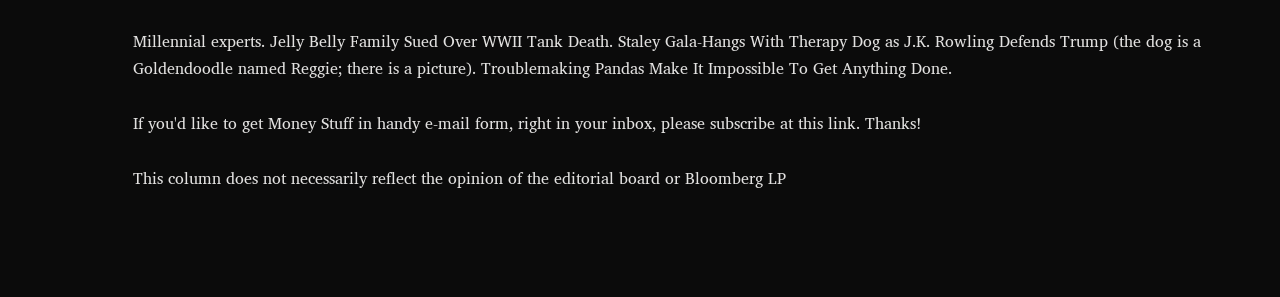Millennial experts. Jelly Belly Family Sued Over WWII Tank Death. Staley Gala-Hangs With Therapy Dog as J.K. Rowling Defends Trump (the dog is a Goldendoodle named Reggie; there is a picture). Troublemaking Pandas Make It Impossible To Get Anything Done.

If you'd like to get Money Stuff in handy e-mail form, right in your inbox, please subscribe at this link. Thanks!

This column does not necessarily reflect the opinion of the editorial board or Bloomberg LP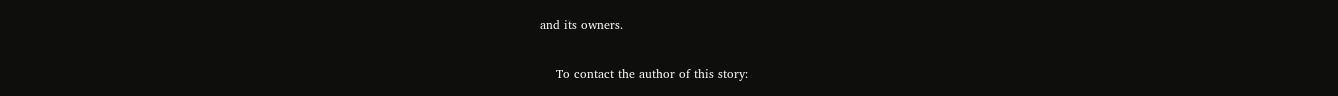and its owners.

    To contact the author of this story: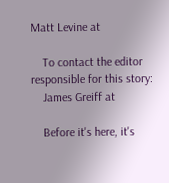Matt Levine at

    To contact the editor responsible for this story:
    James Greiff at

    Before it's here, it's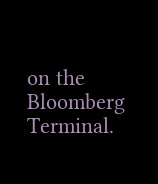on the Bloomberg Terminal.